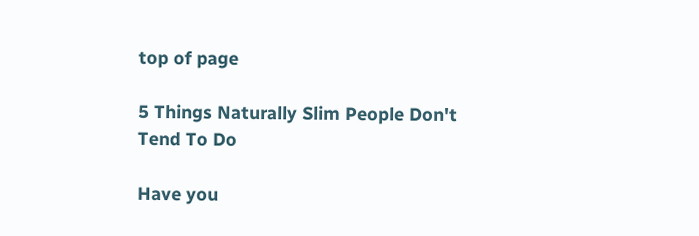top of page

5 Things Naturally Slim People Don't Tend To Do

Have you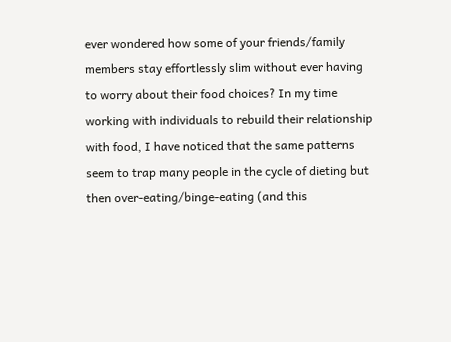ever wondered how some of your friends/family members stay effortlessly slim without ever having to worry about their food choices? In my time working with individuals to rebuild their relationship with food, I have noticed that the same patterns seem to trap many people in the cycle of dieting but then over-eating/binge-eating (and this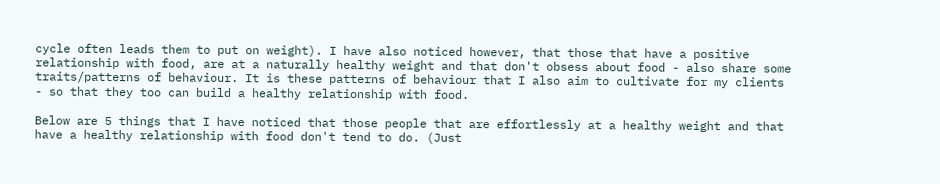cycle often leads them to put on weight). I have also noticed however, that those that have a positive relationship with food, are at a naturally healthy weight and that don't obsess about food - also share some traits/patterns of behaviour. It is these patterns of behaviour that I also aim to cultivate for my clients - so that they too can build a healthy relationship with food.

Below are 5 things that I have noticed that those people that are effortlessly at a healthy weight and that have a healthy relationship with food don't tend to do. (Just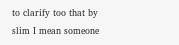to clarify too that by slim I mean someone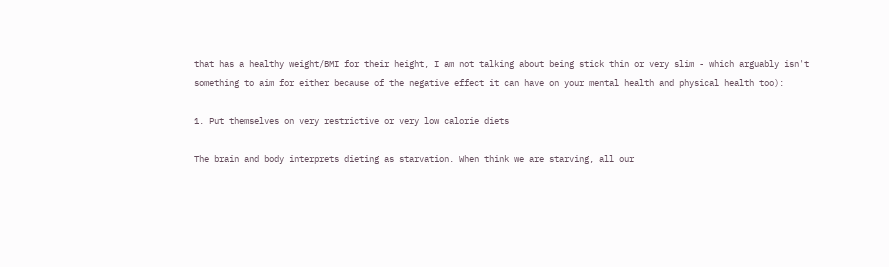that has a healthy weight/BMI for their height, I am not talking about being stick thin or very slim - which arguably isn't something to aim for either because of the negative effect it can have on your mental health and physical health too):

1. Put themselves on very restrictive or very low calorie diets

The brain and body interprets dieting as starvation. When think we are starving, all our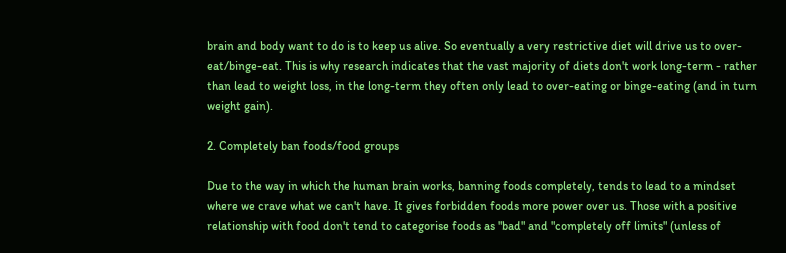brain and body want to do is to keep us alive. So eventually a very restrictive diet will drive us to over-eat/binge-eat. This is why research indicates that the vast majority of diets don't work long-term - rather than lead to weight loss, in the long-term they often only lead to over-eating or binge-eating (and in turn weight gain).

2. Completely ban foods/food groups

Due to the way in which the human brain works, banning foods completely, tends to lead to a mindset where we crave what we can't have. It gives forbidden foods more power over us. Those with a positive relationship with food don't tend to categorise foods as "bad" and "completely off limits" (unless of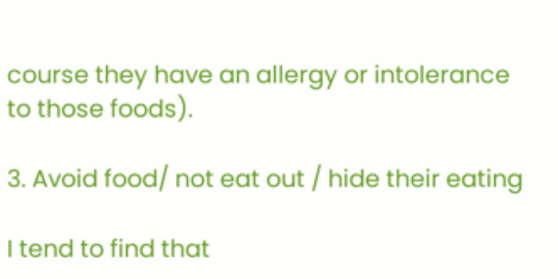course they have an allergy or intolerance to those foods).

3. Avoid food/ not eat out / hide their eating

I tend to find that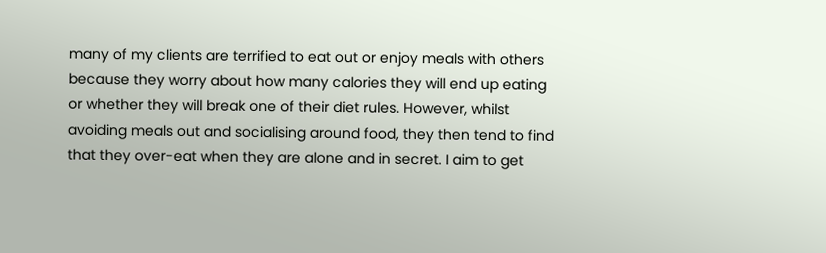many of my clients are terrified to eat out or enjoy meals with others because they worry about how many calories they will end up eating or whether they will break one of their diet rules. However, whilst avoiding meals out and socialising around food, they then tend to find that they over-eat when they are alone and in secret. I aim to get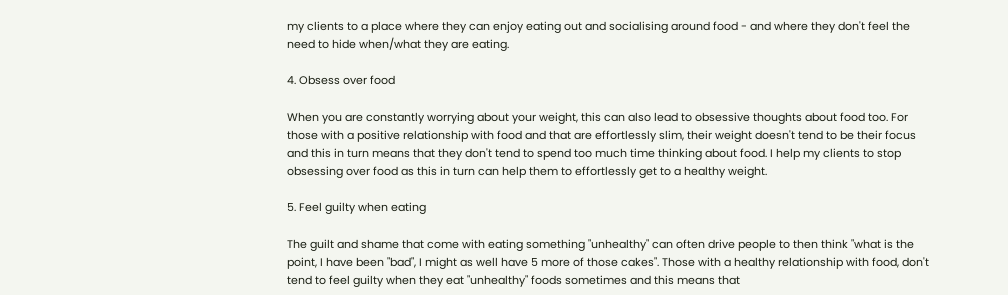my clients to a place where they can enjoy eating out and socialising around food - and where they don't feel the need to hide when/what they are eating.

4. Obsess over food

When you are constantly worrying about your weight, this can also lead to obsessive thoughts about food too. For those with a positive relationship with food and that are effortlessly slim, their weight doesn't tend to be their focus and this in turn means that they don't tend to spend too much time thinking about food. I help my clients to stop obsessing over food as this in turn can help them to effortlessly get to a healthy weight.

5. Feel guilty when eating

The guilt and shame that come with eating something "unhealthy" can often drive people to then think "what is the point, I have been "bad", I might as well have 5 more of those cakes". Those with a healthy relationship with food, don't tend to feel guilty when they eat "unhealthy" foods sometimes and this means that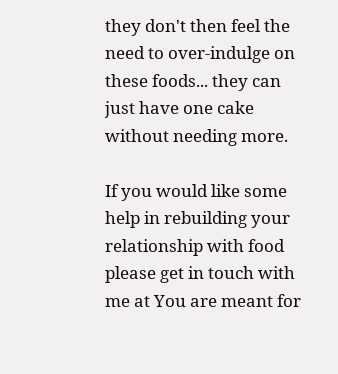they don't then feel the need to over-indulge on these foods... they can just have one cake without needing more.

If you would like some help in rebuilding your relationship with food please get in touch with me at You are meant for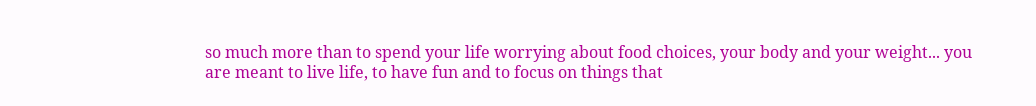so much more than to spend your life worrying about food choices, your body and your weight... you are meant to live life, to have fun and to focus on things that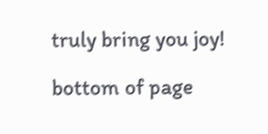truly bring you joy!

bottom of page